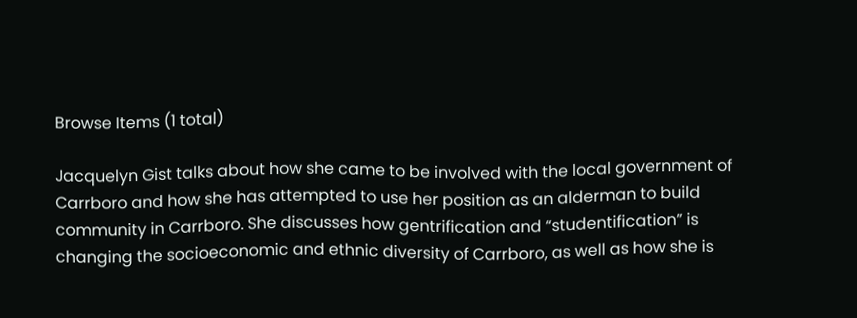Browse Items (1 total)

Jacquelyn Gist talks about how she came to be involved with the local government of Carrboro and how she has attempted to use her position as an alderman to build community in Carrboro. She discusses how gentrification and “studentification” is changing the socioeconomic and ethnic diversity of Carrboro, as well as how she is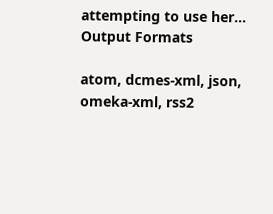attempting to use her…
Output Formats

atom, dcmes-xml, json, omeka-xml, rss2